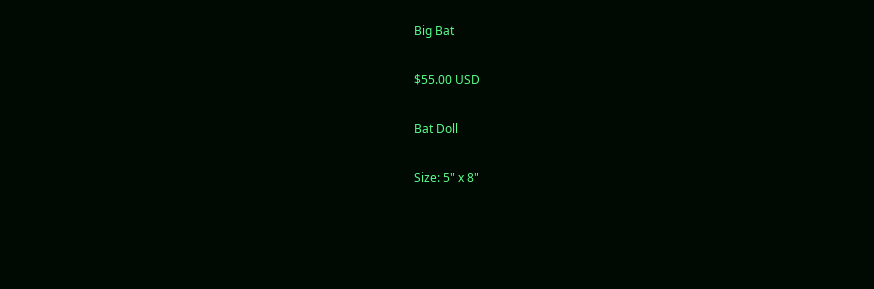Big Bat

$55.00 USD

Bat Doll

Size: 5" x 8"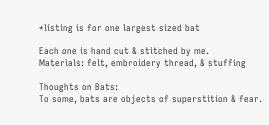*listing is for one largest sized bat

Each one is hand cut & stitched by me.
Materials: felt, embroidery thread, & stuffing

Thoughts on Bats:
To some, bats are objects of superstition & fear.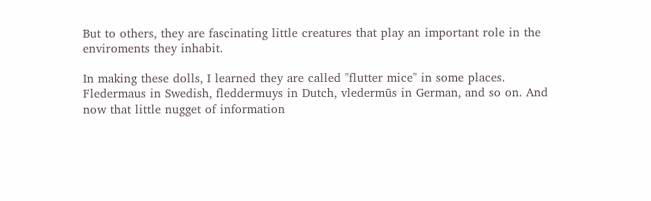But to others, they are fascinating little creatures that play an important role in the enviroments they inhabit.

In making these dolls, I learned they are called "flutter mice" in some places. Fledermaus in Swedish, fleddermuys in Dutch, vledermūs in German, and so on. And now that little nugget of information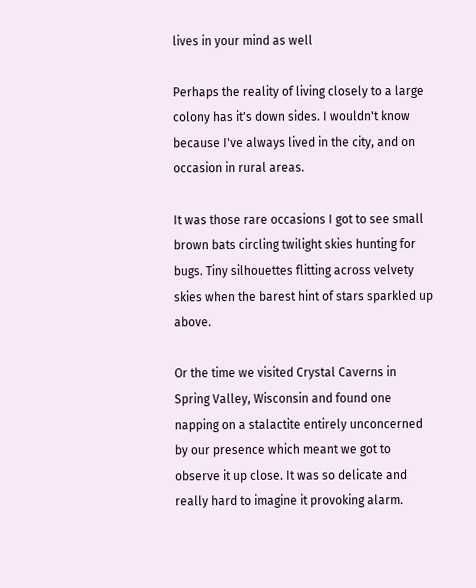lives in your mind as well

Perhaps the reality of living closely to a large colony has it's down sides. I wouldn't know because I've always lived in the city, and on occasion in rural areas.

It was those rare occasions I got to see small brown bats circling twilight skies hunting for bugs. Tiny silhouettes flitting across velvety skies when the barest hint of stars sparkled up above.

Or the time we visited Crystal Caverns in Spring Valley, Wisconsin and found one napping on a stalactite entirely unconcerned by our presence which meant we got to observe it up close. It was so delicate and really hard to imagine it provoking alarm.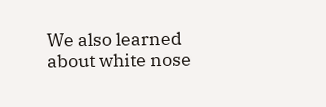We also learned about white nose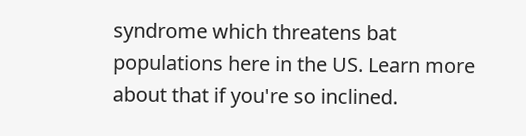syndrome which threatens bat populations here in the US. Learn more about that if you're so inclined.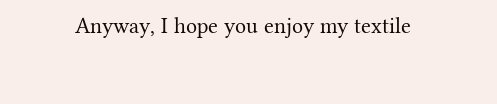Anyway, I hope you enjoy my textile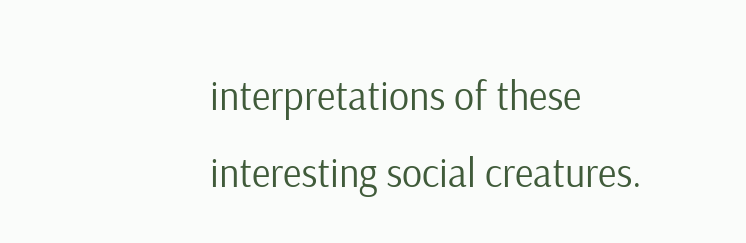interpretations of these interesting social creatures.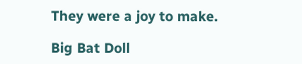They were a joy to make.

Big Bat Doll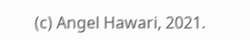(c) Angel Hawari, 2021.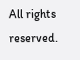All rights reserved.